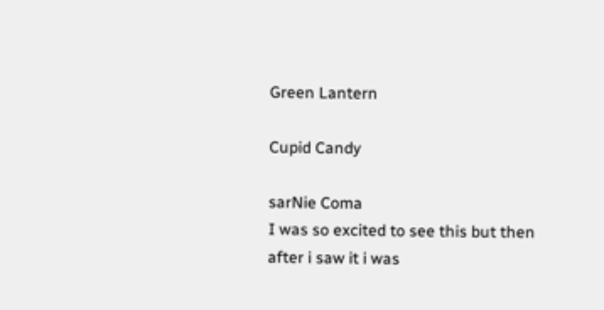Green Lantern

Cupid Candy

sarNie Coma
I was so excited to see this but then after i saw it i was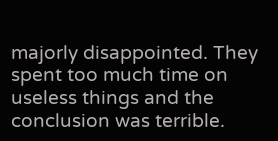majorly disappointed. They spent too much time on useless things and the conclusion was terrible.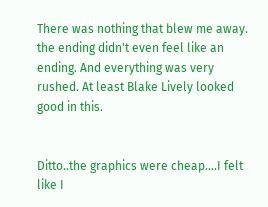There was nothing that blew me away. the ending didn't even feel like an ending. And everything was very rushed. At least Blake Lively looked good in this.


Ditto..the graphics were cheap....I felt like I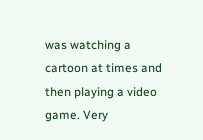was watching a cartoon at times and then playing a video game. Very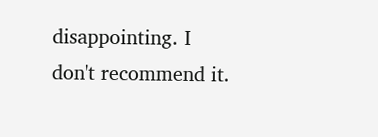disappointing. I don't recommend it.